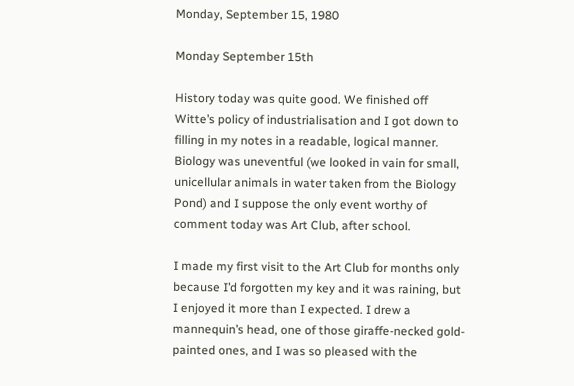Monday, September 15, 1980

Monday September 15th

History today was quite good. We finished off Witte’s policy of industrialisation and I got down to filling in my notes in a readable, logical manner. Biology was uneventful (we looked in vain for small, unicellular animals in water taken from the Biology Pond) and I suppose the only event worthy of comment today was Art Club, after school.

I made my first visit to the Art Club for months only because I’d forgotten my key and it was raining, but I enjoyed it more than I expected. I drew a mannequin’s head, one of those giraffe-necked gold-painted ones, and I was so pleased with the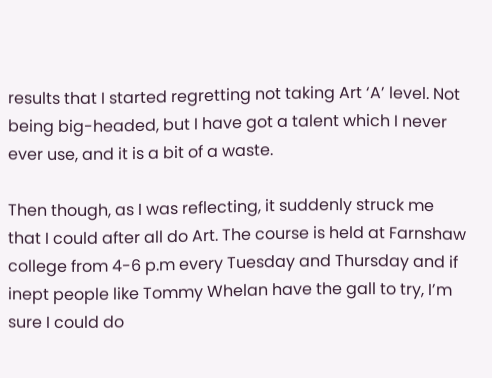results that I started regretting not taking Art ‘A’ level. Not being big-headed, but I have got a talent which I never ever use, and it is a bit of a waste.

Then though, as I was reflecting, it suddenly struck me that I could after all do Art. The course is held at Farnshaw college from 4-6 p.m every Tuesday and Thursday and if inept people like Tommy Whelan have the gall to try, I’m sure I could do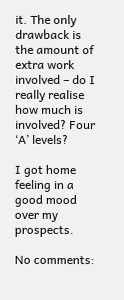it. The only drawback is the amount of extra work involved – do I really realise how much is involved? Four ‘A’ levels?

I got home feeling in a good mood over my prospects.

No comments: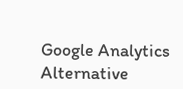Google Analytics Alternative